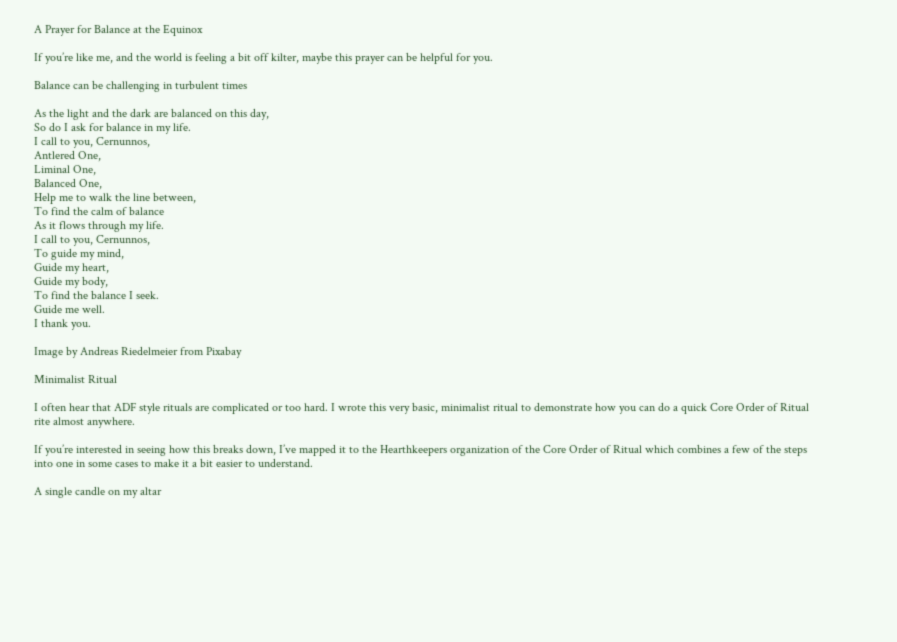A Prayer for Balance at the Equinox

If you’re like me, and the world is feeling a bit off kilter, maybe this prayer can be helpful for you.

Balance can be challenging in turbulent times

As the light and the dark are balanced on this day,
So do I ask for balance in my life.
I call to you, Cernunnos,
Antlered One,
Liminal One,
Balanced One,
Help me to walk the line between,
To find the calm of balance
As it flows through my life.
I call to you, Cernunnos,
To guide my mind,
Guide my heart,
Guide my body,
To find the balance I seek.
Guide me well.
I thank you.

Image by Andreas Riedelmeier from Pixabay

Minimalist Ritual

I often hear that ADF style rituals are complicated or too hard. I wrote this very basic, minimalist ritual to demonstrate how you can do a quick Core Order of Ritual rite almost anywhere.

If you’re interested in seeing how this breaks down, I’ve mapped it to the Hearthkeepers organization of the Core Order of Ritual which combines a few of the steps into one in some cases to make it a bit easier to understand.

A single candle on my altar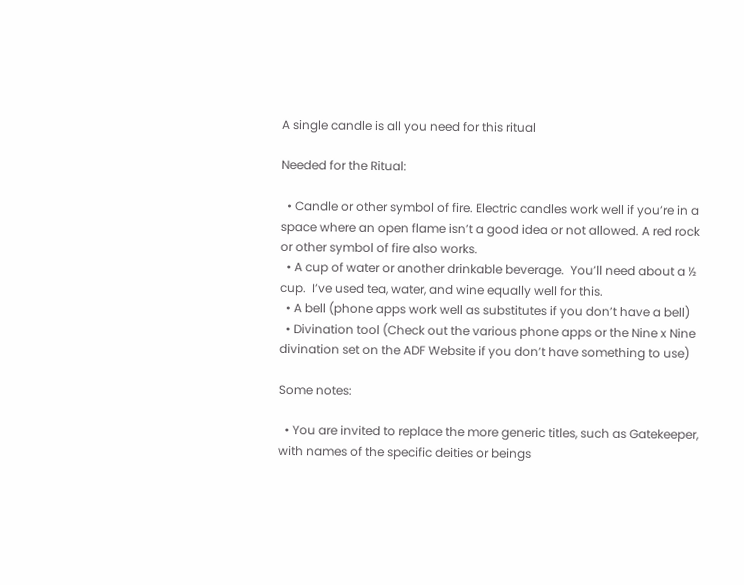A single candle is all you need for this ritual

Needed for the Ritual:

  • Candle or other symbol of fire. Electric candles work well if you’re in a space where an open flame isn’t a good idea or not allowed. A red rock or other symbol of fire also works.
  • A cup of water or another drinkable beverage.  You’ll need about a ½ cup.  I’ve used tea, water, and wine equally well for this.
  • A bell (phone apps work well as substitutes if you don’t have a bell)
  • Divination tool (Check out the various phone apps or the Nine x Nine divination set on the ADF Website if you don’t have something to use)

Some notes:

  • You are invited to replace the more generic titles, such as Gatekeeper, with names of the specific deities or beings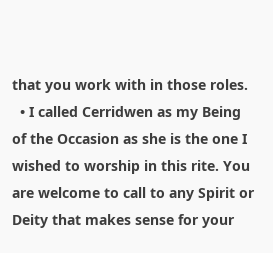that you work with in those roles.
  • I called Cerridwen as my Being of the Occasion as she is the one I wished to worship in this rite. You are welcome to call to any Spirit or Deity that makes sense for your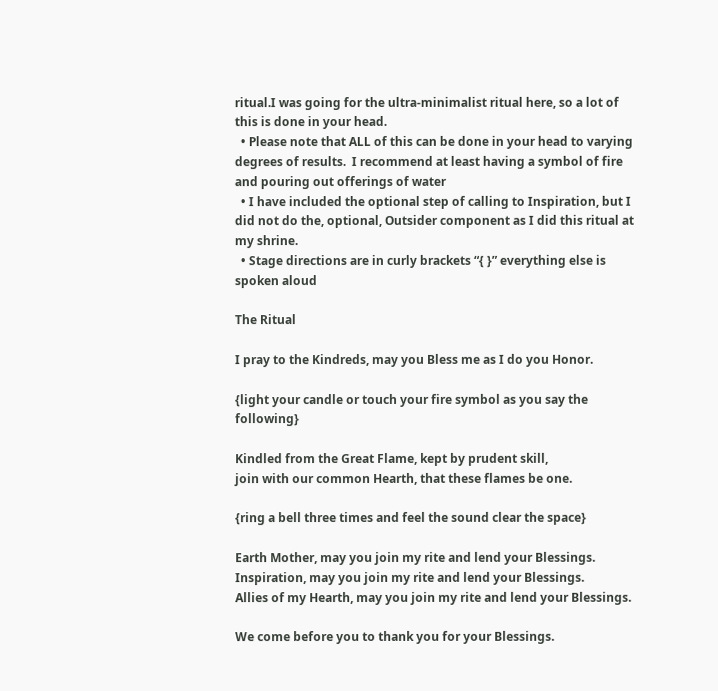ritual.I was going for the ultra-minimalist ritual here, so a lot of this is done in your head.
  • Please note that ALL of this can be done in your head to varying degrees of results.  I recommend at least having a symbol of fire and pouring out offerings of water
  • I have included the optional step of calling to Inspiration, but I did not do the, optional, Outsider component as I did this ritual at my shrine.
  • Stage directions are in curly brackets “{ }” everything else is spoken aloud

The Ritual

I pray to the Kindreds, may you Bless me as I do you Honor.

{light your candle or touch your fire symbol as you say the following}

Kindled from the Great Flame, kept by prudent skill,
join with our common Hearth, that these flames be one.

{ring a bell three times and feel the sound clear the space}

Earth Mother, may you join my rite and lend your Blessings.
Inspiration, may you join my rite and lend your Blessings.
Allies of my Hearth, may you join my rite and lend your Blessings.

We come before you to thank you for your Blessings.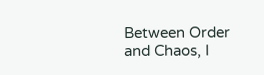Between Order and Chaos, I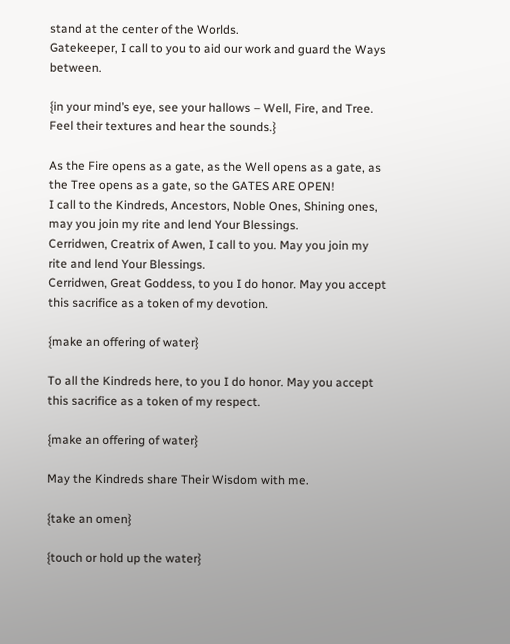stand at the center of the Worlds.
Gatekeeper, I call to you to aid our work and guard the Ways between.

{in your mind’s eye, see your hallows – Well, Fire, and Tree. Feel their textures and hear the sounds.}

As the Fire opens as a gate, as the Well opens as a gate, as the Tree opens as a gate, so the GATES ARE OPEN!
I call to the Kindreds, Ancestors, Noble Ones, Shining ones, may you join my rite and lend Your Blessings.
Cerridwen, Creatrix of Awen, I call to you. May you join my rite and lend Your Blessings.
Cerridwen, Great Goddess, to you I do honor. May you accept this sacrifice as a token of my devotion.

{make an offering of water}

To all the Kindreds here, to you I do honor. May you accept this sacrifice as a token of my respect.

{make an offering of water}

May the Kindreds share Their Wisdom with me.

{take an omen}

{touch or hold up the water}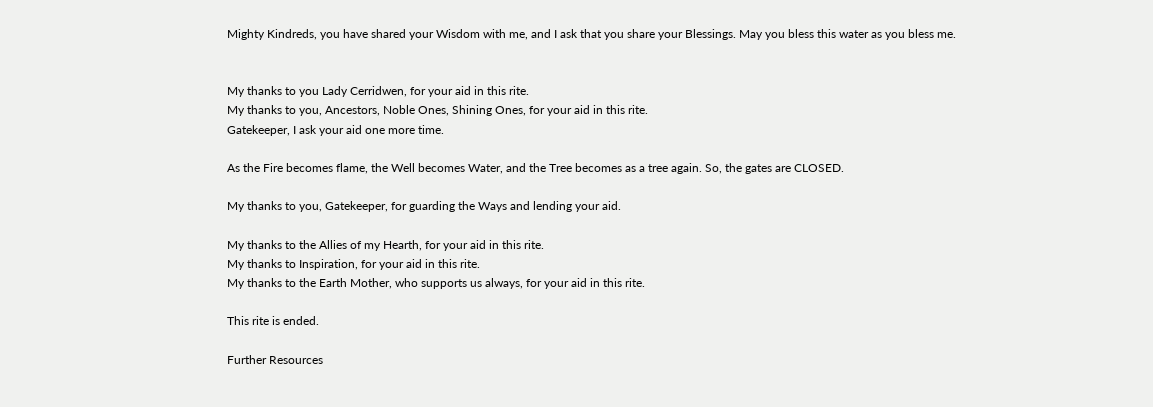Mighty Kindreds, you have shared your Wisdom with me, and I ask that you share your Blessings. May you bless this water as you bless me.


My thanks to you Lady Cerridwen, for your aid in this rite.
My thanks to you, Ancestors, Noble Ones, Shining Ones, for your aid in this rite.
Gatekeeper, I ask your aid one more time.

As the Fire becomes flame, the Well becomes Water, and the Tree becomes as a tree again. So, the gates are CLOSED.

My thanks to you, Gatekeeper, for guarding the Ways and lending your aid.

My thanks to the Allies of my Hearth, for your aid in this rite.
My thanks to Inspiration, for your aid in this rite.
My thanks to the Earth Mother, who supports us always, for your aid in this rite.

This rite is ended.

Further Resources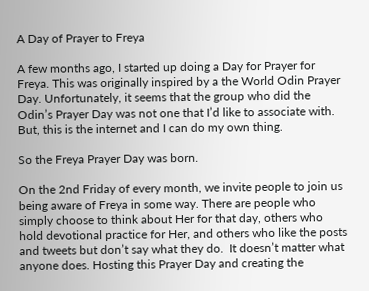A Day of Prayer to Freya

A few months ago, I started up doing a Day for Prayer for Freya. This was originally inspired by a the World Odin Prayer Day. Unfortunately, it seems that the group who did the Odin’s Prayer Day was not one that I’d like to associate with. But, this is the internet and I can do my own thing.

So the Freya Prayer Day was born.

On the 2nd Friday of every month, we invite people to join us being aware of Freya in some way. There are people who simply choose to think about Her for that day, others who hold devotional practice for Her, and others who like the posts and tweets but don’t say what they do.  It doesn’t matter what anyone does. Hosting this Prayer Day and creating the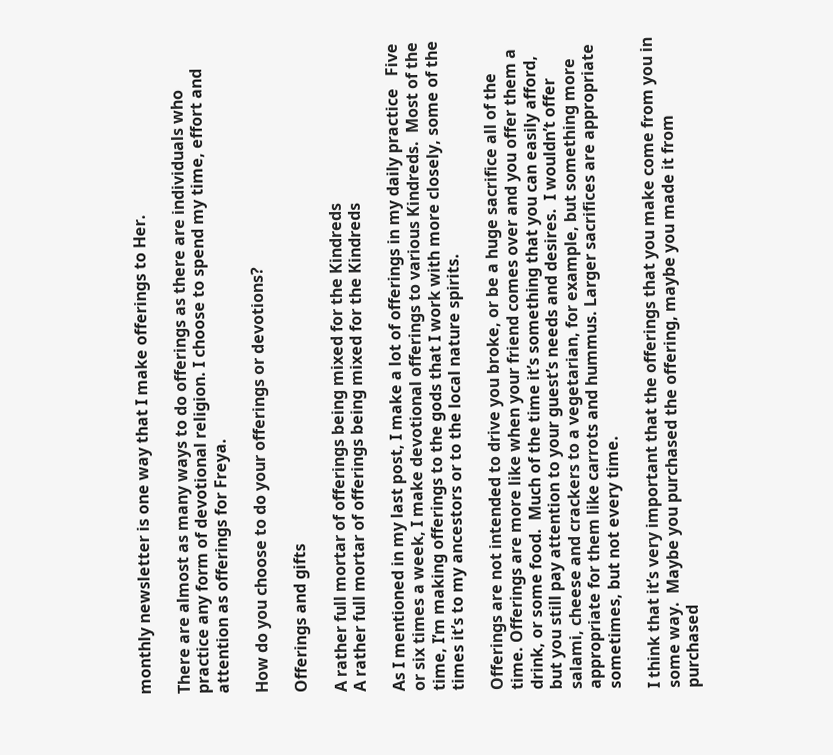monthly newsletter is one way that I make offerings to Her.

There are almost as many ways to do offerings as there are individuals who practice any form of devotional religion. I choose to spend my time, effort and attention as offerings for Freya.

How do you choose to do your offerings or devotions?

Offerings and gifts

A rather full mortar of offerings being mixed for the Kindreds
A rather full mortar of offerings being mixed for the Kindreds

As I mentioned in my last post, I make a lot of offerings in my daily practice   Five or six times a week, I make devotional offerings to various Kindreds.  Most of the time, I’m making offerings to the gods that I work with more closely, some of the times it’s to my ancestors or to the local nature spirits.

Offerings are not intended to drive you broke, or be a huge sacrifice all of the time. Offerings are more like when your friend comes over and you offer them a drink, or some food.  Much of the time it’s something that you can easily afford, but you still pay attention to your guest’s needs and desires.  I wouldn’t offer salami, cheese and crackers to a vegetarian, for example, but something more appropriate for them like carrots and hummus. Larger sacrifices are appropriate sometimes, but not every time.

I think that it’s very important that the offerings that you make come from you in some way.  Maybe you purchased the offering, maybe you made it from purchased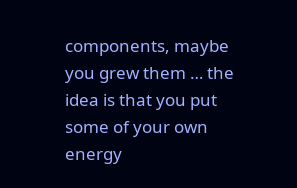components, maybe you grew them … the idea is that you put some of your own energy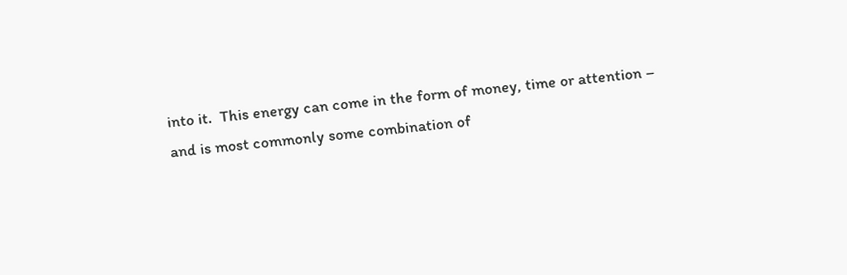into it.  This energy can come in the form of money, time or attention – and is most commonly some combination of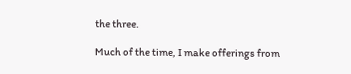the three.

Much of the time, I make offerings from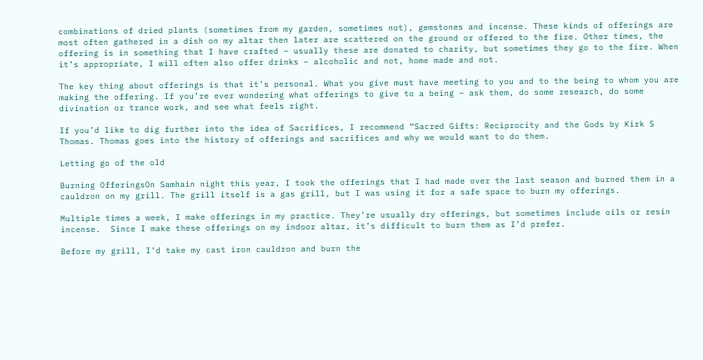combinations of dried plants (sometimes from my garden, sometimes not), gemstones and incense. These kinds of offerings are most often gathered in a dish on my altar then later are scattered on the ground or offered to the fire. Other times, the offering is in something that I have crafted – usually these are donated to charity, but sometimes they go to the fire. When it’s appropriate, I will often also offer drinks – alcoholic and not, home made and not.

The key thing about offerings is that it’s personal. What you give must have meeting to you and to the being to whom you are making the offering. If you’re ever wondering what offerings to give to a being – ask them, do some research, do some divination or trance work, and see what feels right.

If you’d like to dig further into the idea of Sacrifices, I recommend “Sacred Gifts: Reciprocity and the Gods by Kirk S Thomas. Thomas goes into the history of offerings and sacrifices and why we would want to do them.

Letting go of the old

Burning OfferingsOn Samhain night this year, I took the offerings that I had made over the last season and burned them in a cauldron on my grill. The grill itself is a gas grill, but I was using it for a safe space to burn my offerings.

Multiple times a week, I make offerings in my practice. They’re usually dry offerings, but sometimes include oils or resin incense.  Since I make these offerings on my indoor altar, it’s difficult to burn them as I’d prefer.

Before my grill, I’d take my cast iron cauldron and burn the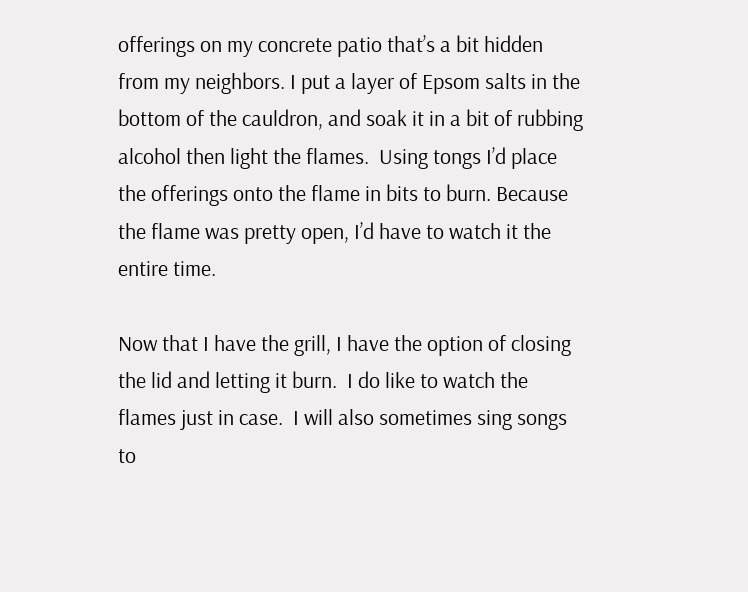offerings on my concrete patio that’s a bit hidden from my neighbors. I put a layer of Epsom salts in the bottom of the cauldron, and soak it in a bit of rubbing alcohol then light the flames.  Using tongs I’d place the offerings onto the flame in bits to burn. Because the flame was pretty open, I’d have to watch it the entire time.

Now that I have the grill, I have the option of closing the lid and letting it burn.  I do like to watch the flames just in case.  I will also sometimes sing songs to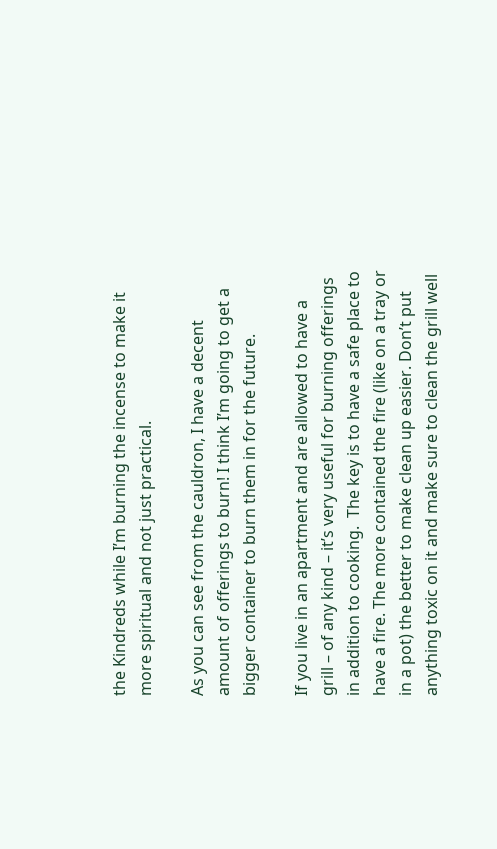the Kindreds while I’m burning the incense to make it more spiritual and not just practical.

As you can see from the cauldron, I have a decent amount of offerings to burn! I think I’m going to get a bigger container to burn them in for the future.

If you live in an apartment and are allowed to have a grill – of any kind – it’s very useful for burning offerings in addition to cooking.  The key is to have a safe place to have a fire. The more contained the fire (like on a tray or in a pot) the better to make clean up easier. Don’t put anything toxic on it and make sure to clean the grill well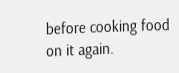before cooking food on it again.